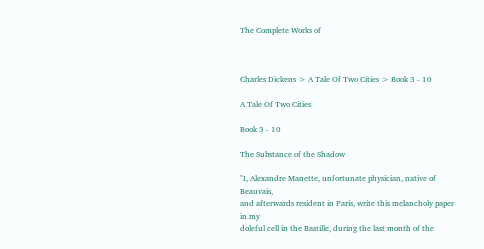The Complete Works of



Charles Dickens > A Tale Of Two Cities > Book 3 - 10

A Tale Of Two Cities

Book 3 - 10

The Substance of the Shadow

"I, Alexandre Manette, unfortunate physician, native of Beauvais,
and afterwards resident in Paris, write this melancholy paper in my
doleful cell in the Bastille, during the last month of the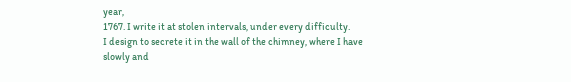year,
1767. I write it at stolen intervals, under every difficulty.
I design to secrete it in the wall of the chimney, where I have
slowly and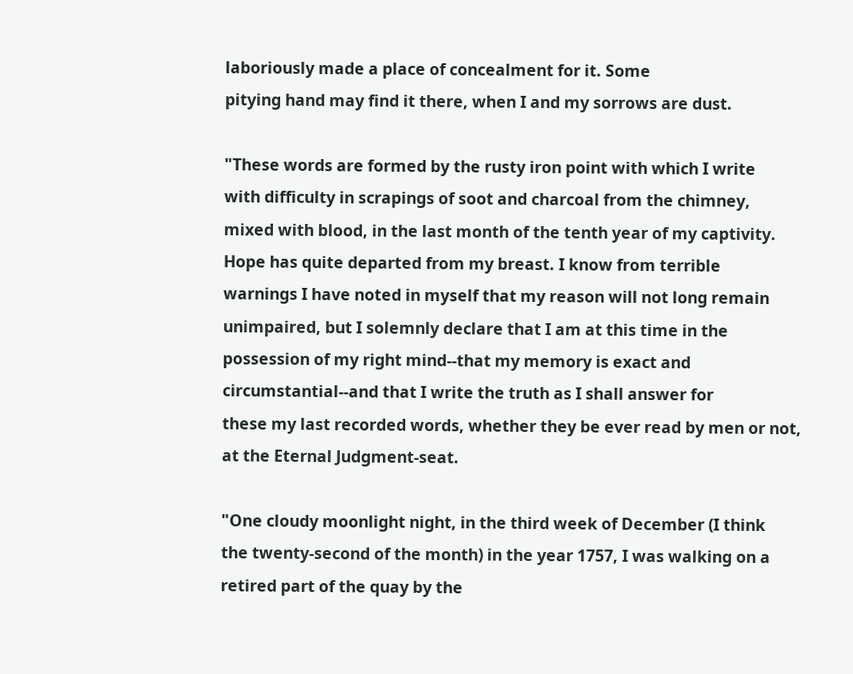laboriously made a place of concealment for it. Some
pitying hand may find it there, when I and my sorrows are dust.

"These words are formed by the rusty iron point with which I write
with difficulty in scrapings of soot and charcoal from the chimney,
mixed with blood, in the last month of the tenth year of my captivity.
Hope has quite departed from my breast. I know from terrible
warnings I have noted in myself that my reason will not long remain
unimpaired, but I solemnly declare that I am at this time in the
possession of my right mind--that my memory is exact and
circumstantial--and that I write the truth as I shall answer for
these my last recorded words, whether they be ever read by men or not,
at the Eternal Judgment-seat.

"One cloudy moonlight night, in the third week of December (I think
the twenty-second of the month) in the year 1757, I was walking on a
retired part of the quay by the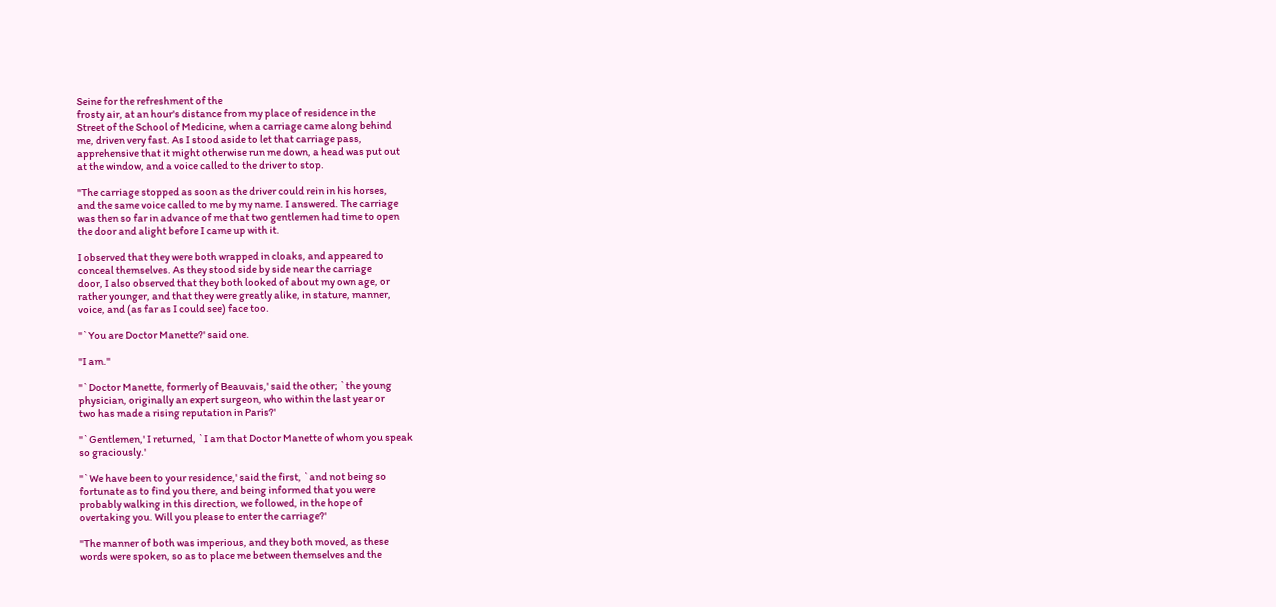Seine for the refreshment of the
frosty air, at an hour's distance from my place of residence in the
Street of the School of Medicine, when a carriage came along behind
me, driven very fast. As I stood aside to let that carriage pass,
apprehensive that it might otherwise run me down, a head was put out
at the window, and a voice called to the driver to stop.

"The carriage stopped as soon as the driver could rein in his horses,
and the same voice called to me by my name. I answered. The carriage
was then so far in advance of me that two gentlemen had time to open
the door and alight before I came up with it.

I observed that they were both wrapped in cloaks, and appeared to
conceal themselves. As they stood side by side near the carriage
door, I also observed that they both looked of about my own age, or
rather younger, and that they were greatly alike, in stature, manner,
voice, and (as far as I could see) face too.

"`You are Doctor Manette?' said one.

"I am."

"`Doctor Manette, formerly of Beauvais,' said the other; `the young
physician, originally an expert surgeon, who within the last year or
two has made a rising reputation in Paris?'

"`Gentlemen,' I returned, `I am that Doctor Manette of whom you speak
so graciously.'

"`We have been to your residence,' said the first, `and not being so
fortunate as to find you there, and being informed that you were
probably walking in this direction, we followed, in the hope of
overtaking you. Will you please to enter the carriage?'

"The manner of both was imperious, and they both moved, as these
words were spoken, so as to place me between themselves and the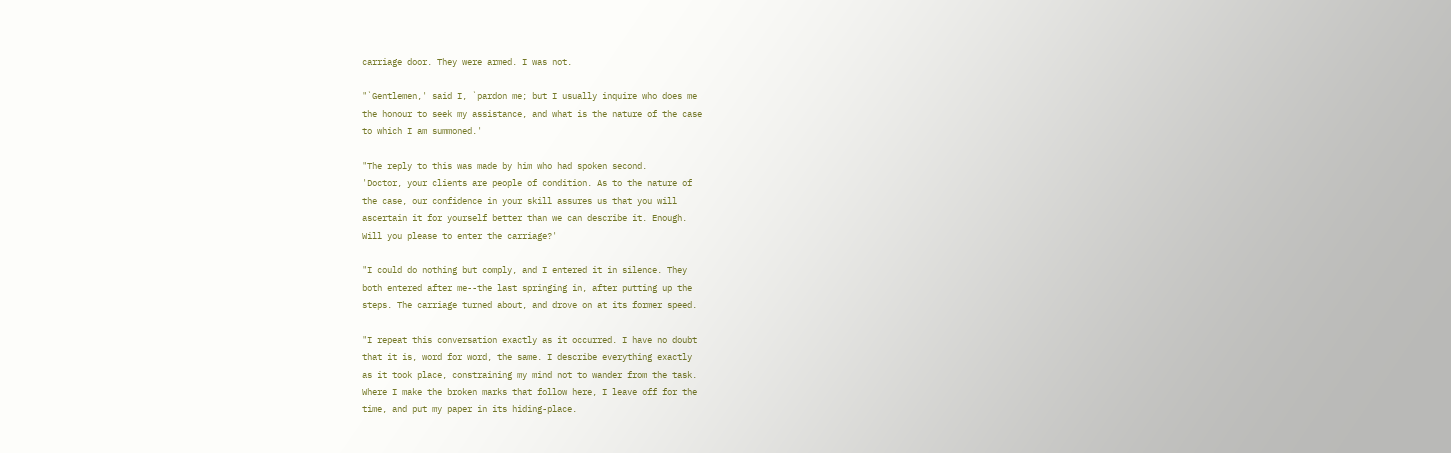carriage door. They were armed. I was not.

"`Gentlemen,' said I, `pardon me; but I usually inquire who does me
the honour to seek my assistance, and what is the nature of the case
to which I am summoned.'

"The reply to this was made by him who had spoken second.
'Doctor, your clients are people of condition. As to the nature of
the case, our confidence in your skill assures us that you will
ascertain it for yourself better than we can describe it. Enough.
Will you please to enter the carriage?'

"I could do nothing but comply, and I entered it in silence. They
both entered after me--the last springing in, after putting up the
steps. The carriage turned about, and drove on at its former speed.

"I repeat this conversation exactly as it occurred. I have no doubt
that it is, word for word, the same. I describe everything exactly
as it took place, constraining my mind not to wander from the task.
Where I make the broken marks that follow here, I leave off for the
time, and put my paper in its hiding-place.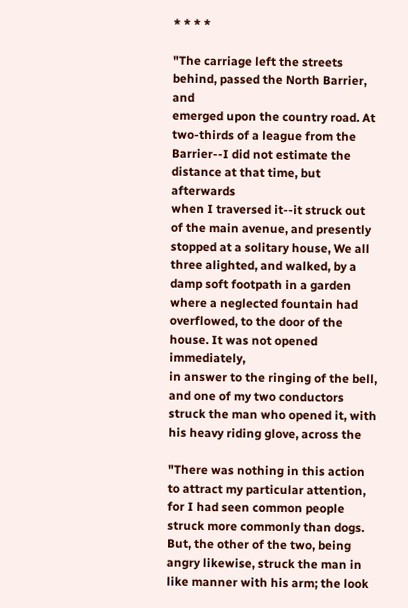* * * *

"The carriage left the streets behind, passed the North Barrier, and
emerged upon the country road. At two-thirds of a league from the
Barrier--I did not estimate the distance at that time, but afterwards
when I traversed it--it struck out of the main avenue, and presently
stopped at a solitary house, We all three alighted, and walked, by a
damp soft footpath in a garden where a neglected fountain had
overflowed, to the door of the house. It was not opened immediately,
in answer to the ringing of the bell, and one of my two conductors
struck the man who opened it, with his heavy riding glove, across the

"There was nothing in this action to attract my particular attention,
for I had seen common people struck more commonly than dogs.
But, the other of the two, being angry likewise, struck the man in
like manner with his arm; the look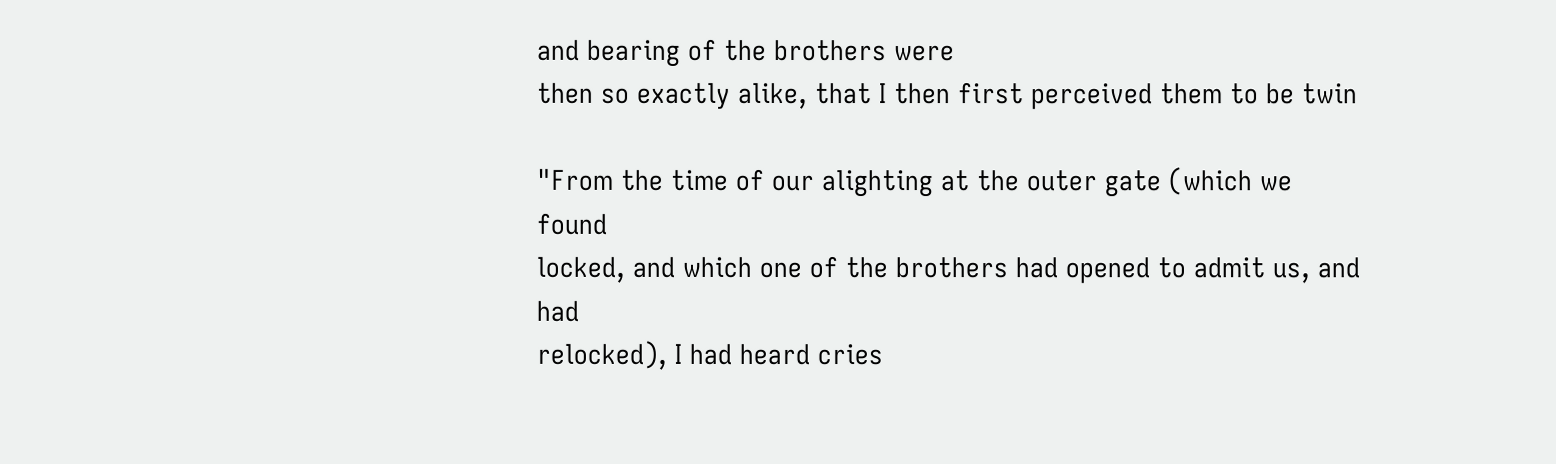and bearing of the brothers were
then so exactly alike, that I then first perceived them to be twin

"From the time of our alighting at the outer gate (which we found
locked, and which one of the brothers had opened to admit us, and had
relocked), I had heard cries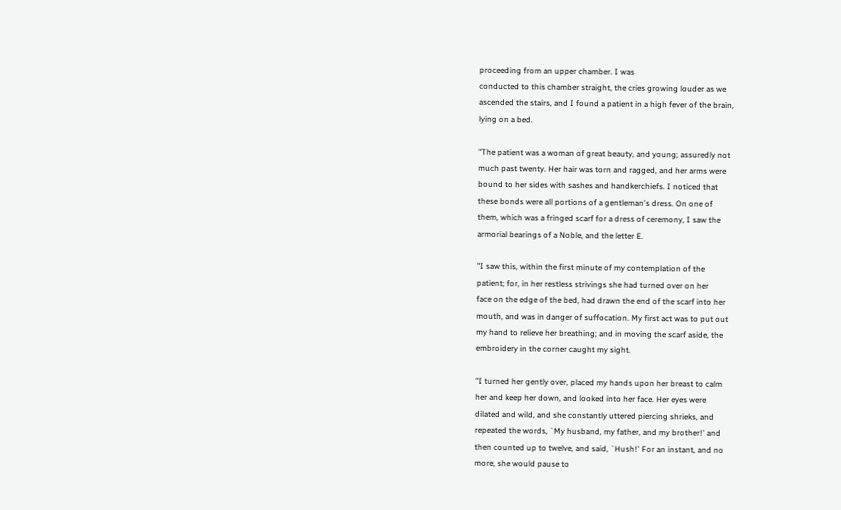proceeding from an upper chamber. I was
conducted to this chamber straight, the cries growing louder as we
ascended the stairs, and I found a patient in a high fever of the brain,
lying on a bed.

"The patient was a woman of great beauty, and young; assuredly not
much past twenty. Her hair was torn and ragged, and her arms were
bound to her sides with sashes and handkerchiefs. I noticed that
these bonds were all portions of a gentleman's dress. On one of
them, which was a fringed scarf for a dress of ceremony, I saw the
armorial bearings of a Noble, and the letter E.

"I saw this, within the first minute of my contemplation of the
patient; for, in her restless strivings she had turned over on her
face on the edge of the bed, had drawn the end of the scarf into her
mouth, and was in danger of suffocation. My first act was to put out
my hand to relieve her breathing; and in moving the scarf aside, the
embroidery in the corner caught my sight.

"I turned her gently over, placed my hands upon her breast to calm
her and keep her down, and looked into her face. Her eyes were
dilated and wild, and she constantly uttered piercing shrieks, and
repeated the words, `My husband, my father, and my brother!' and
then counted up to twelve, and said, `Hush!' For an instant, and no
more, she would pause to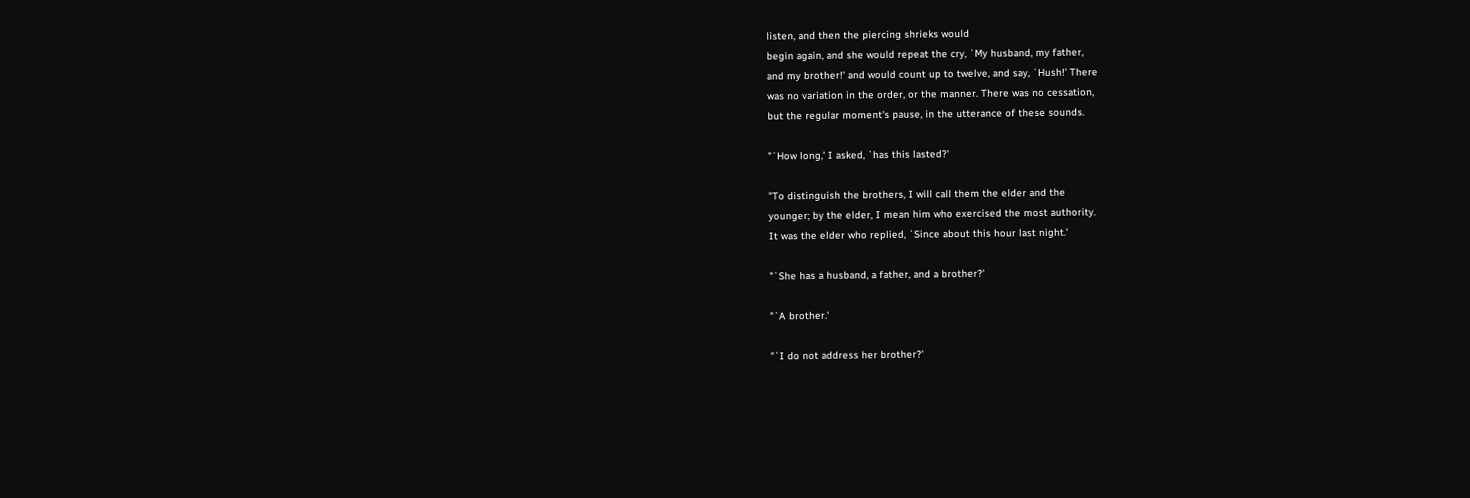listen, and then the piercing shrieks would
begin again, and she would repeat the cry, `My husband, my father,
and my brother!' and would count up to twelve, and say, `Hush!' There
was no variation in the order, or the manner. There was no cessation,
but the regular moment's pause, in the utterance of these sounds.

"`How long,' I asked, `has this lasted?'

"To distinguish the brothers, I will call them the elder and the
younger; by the elder, I mean him who exercised the most authority.
It was the elder who replied, `Since about this hour last night.'

"`She has a husband, a father, and a brother?'

"`A brother.'

"`I do not address her brother?'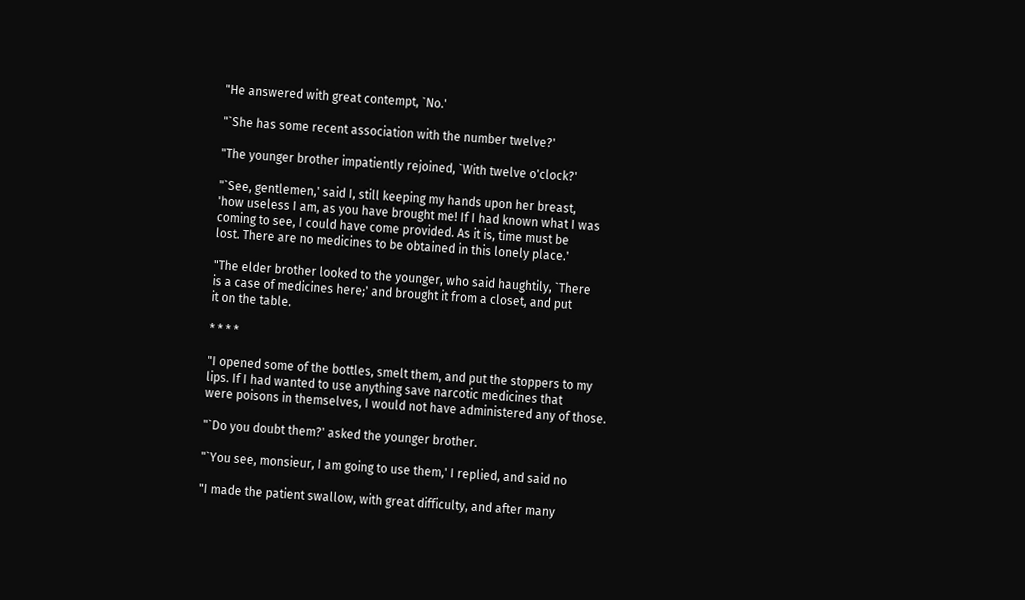"He answered with great contempt, `No.'

"`She has some recent association with the number twelve?'

"The younger brother impatiently rejoined, `With twelve o'clock?'

"`See, gentlemen,' said I, still keeping my hands upon her breast,
'how useless I am, as you have brought me! If I had known what I was
coming to see, I could have come provided. As it is, time must be
lost. There are no medicines to be obtained in this lonely place.'

"The elder brother looked to the younger, who said haughtily, `There
is a case of medicines here;' and brought it from a closet, and put
it on the table.

* * * *

"I opened some of the bottles, smelt them, and put the stoppers to my
lips. If I had wanted to use anything save narcotic medicines that
were poisons in themselves, I would not have administered any of those.

"`Do you doubt them?' asked the younger brother.

"`You see, monsieur, I am going to use them,' I replied, and said no

"I made the patient swallow, with great difficulty, and after many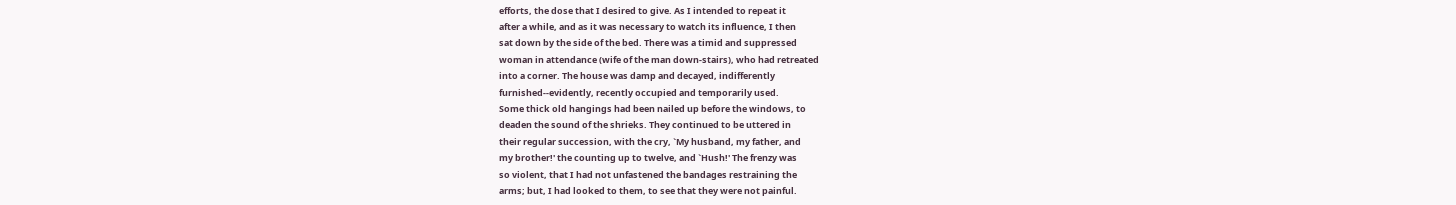efforts, the dose that I desired to give. As I intended to repeat it
after a while, and as it was necessary to watch its influence, I then
sat down by the side of the bed. There was a timid and suppressed
woman in attendance (wife of the man down-stairs), who had retreated
into a corner. The house was damp and decayed, indifferently
furnished--evidently, recently occupied and temporarily used.
Some thick old hangings had been nailed up before the windows, to
deaden the sound of the shrieks. They continued to be uttered in
their regular succession, with the cry, `My husband, my father, and
my brother!' the counting up to twelve, and `Hush!' The frenzy was
so violent, that I had not unfastened the bandages restraining the
arms; but, I had looked to them, to see that they were not painful.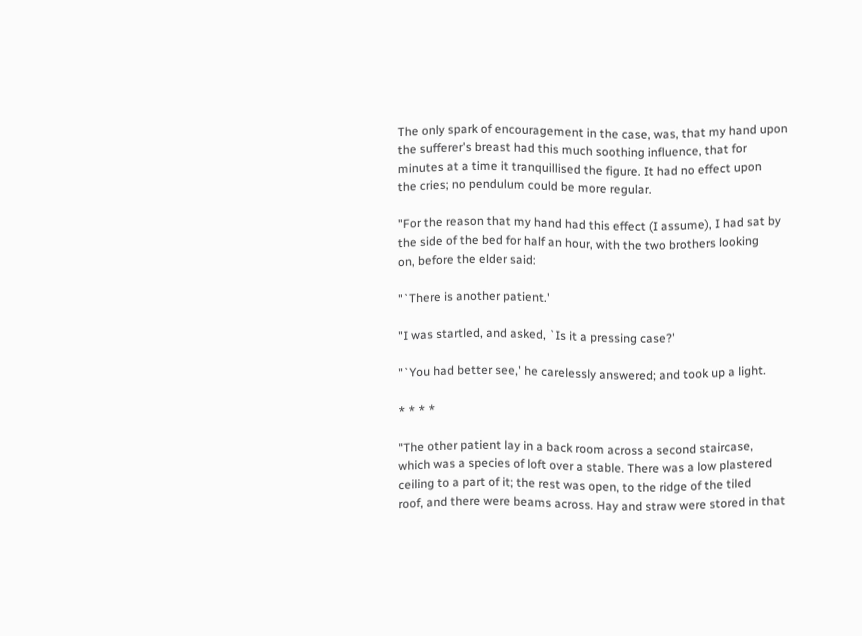The only spark of encouragement in the case, was, that my hand upon
the sufferer's breast had this much soothing influence, that for
minutes at a time it tranquillised the figure. It had no effect upon
the cries; no pendulum could be more regular.

"For the reason that my hand had this effect (I assume), I had sat by
the side of the bed for half an hour, with the two brothers looking
on, before the elder said:

"`There is another patient.'

"I was startled, and asked, `Is it a pressing case?'

"`You had better see,' he carelessly answered; and took up a light.

* * * *

"The other patient lay in a back room across a second staircase,
which was a species of loft over a stable. There was a low plastered
ceiling to a part of it; the rest was open, to the ridge of the tiled
roof, and there were beams across. Hay and straw were stored in that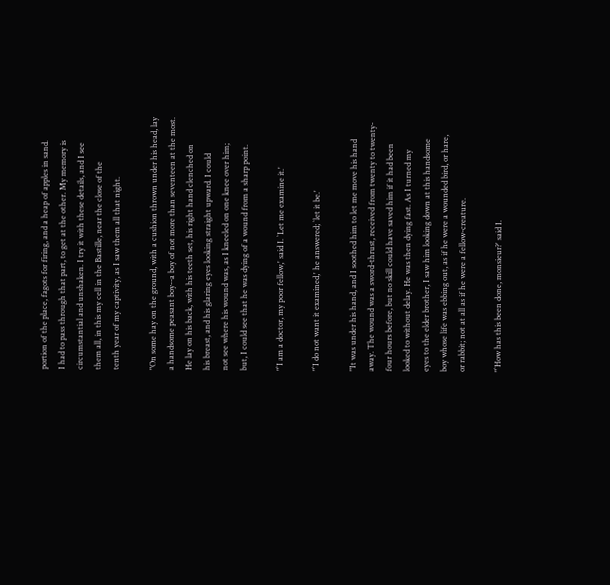portion of the place, fagots for firing, and a heap of apples in sand.
I had to pass through that part, to get at the other. My memory is
circumstantial and unshaken. I try it with these details, and I see
them all, in this my cell in the Bastille, near the close of the
tenth year of my captivity, as I saw them all that night.

"On some hay on the ground, with a cushion thrown under his head, lay
a handsome peasant boy--a boy of not more than seventeen at the most.
He lay on his back, with his teeth set, his right hand clenched on
his breast, and his glaring eyes looking straight upward. I could
not see where his wound was, as I kneeled on one knee over him;
but, I could see that he was dying of a wound from a sharp point.

"`I am a doctor, my poor fellow,' said I. `Let me examine it.'

"`I do not want it examined,' he answered; `let it be.'

"It was under his hand, and I soothed him to let me move his hand
away. The wound was a sword-thrust, received from twenty to twenty-
four hours before, but no skill could have saved him if it had been
looked to without delay. He was then dying fast. As I turned my
eyes to the elder brother, I saw him looking down at this handsome
boy whose life was ebbing out, as if he were a wounded bird, or hare,
or rabbit; not at all as if he were a fellow-creature.

"`How has this been done, monsieur?' said I.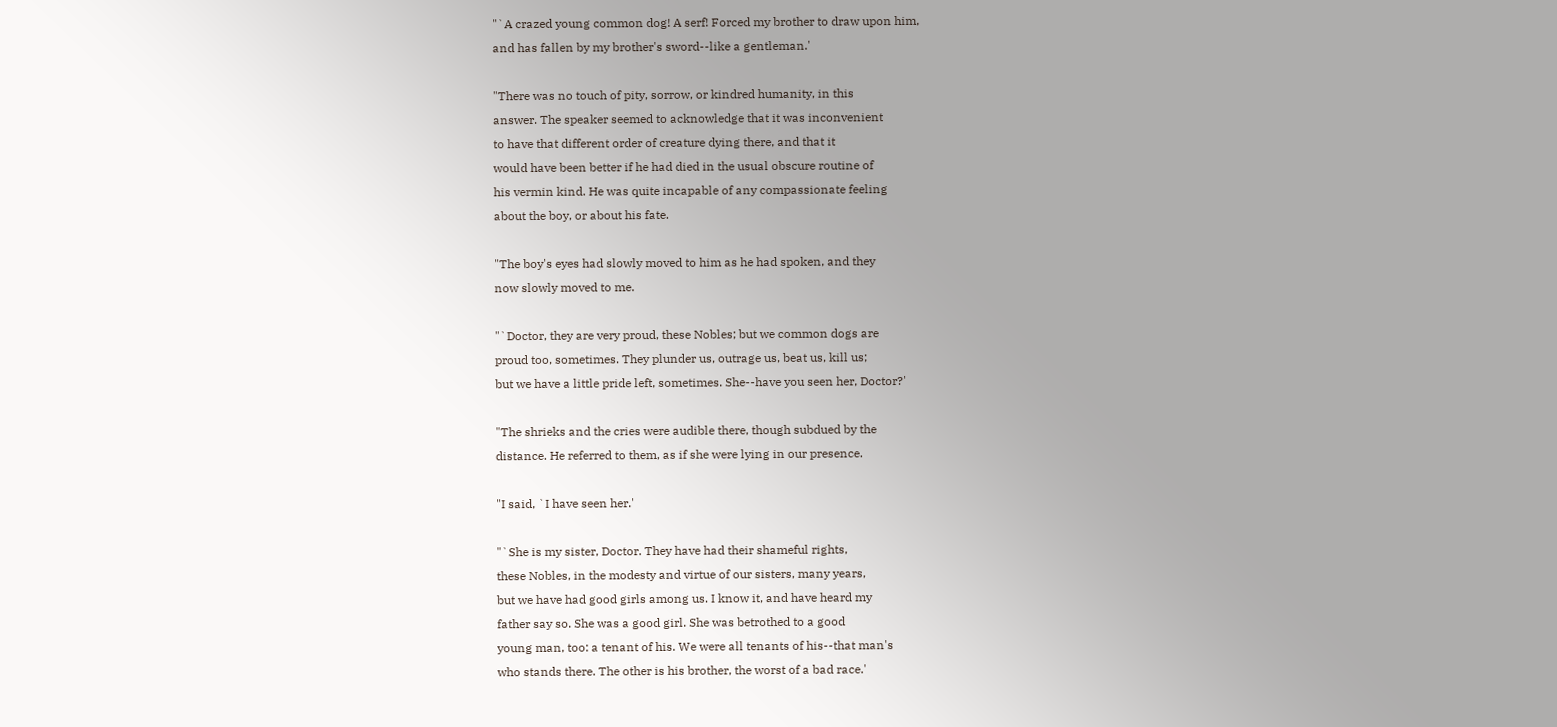"`A crazed young common dog! A serf! Forced my brother to draw upon him,
and has fallen by my brother's sword--like a gentleman.'

"There was no touch of pity, sorrow, or kindred humanity, in this
answer. The speaker seemed to acknowledge that it was inconvenient
to have that different order of creature dying there, and that it
would have been better if he had died in the usual obscure routine of
his vermin kind. He was quite incapable of any compassionate feeling
about the boy, or about his fate.

"The boy's eyes had slowly moved to him as he had spoken, and they
now slowly moved to me.

"`Doctor, they are very proud, these Nobles; but we common dogs are
proud too, sometimes. They plunder us, outrage us, beat us, kill us;
but we have a little pride left, sometimes. She--have you seen her, Doctor?'

"The shrieks and the cries were audible there, though subdued by the
distance. He referred to them, as if she were lying in our presence.

"I said, `I have seen her.'

"`She is my sister, Doctor. They have had their shameful rights,
these Nobles, in the modesty and virtue of our sisters, many years,
but we have had good girls among us. I know it, and have heard my
father say so. She was a good girl. She was betrothed to a good
young man, too: a tenant of his. We were all tenants of his--that man's
who stands there. The other is his brother, the worst of a bad race.'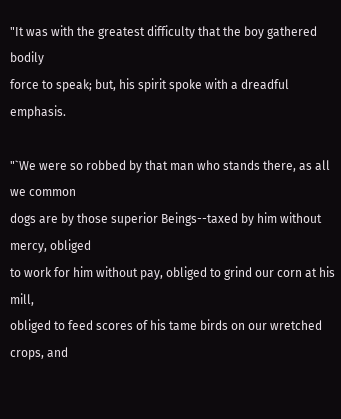"It was with the greatest difficulty that the boy gathered bodily
force to speak; but, his spirit spoke with a dreadful emphasis.

"`We were so robbed by that man who stands there, as all we common
dogs are by those superior Beings--taxed by him without mercy, obliged
to work for him without pay, obliged to grind our corn at his mill,
obliged to feed scores of his tame birds on our wretched crops, and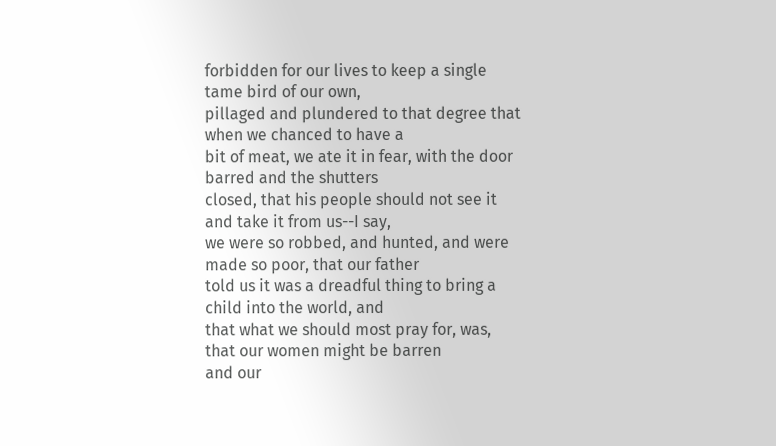forbidden for our lives to keep a single tame bird of our own,
pillaged and plundered to that degree that when we chanced to have a
bit of meat, we ate it in fear, with the door barred and the shutters
closed, that his people should not see it and take it from us--I say,
we were so robbed, and hunted, and were made so poor, that our father
told us it was a dreadful thing to bring a child into the world, and
that what we should most pray for, was, that our women might be barren
and our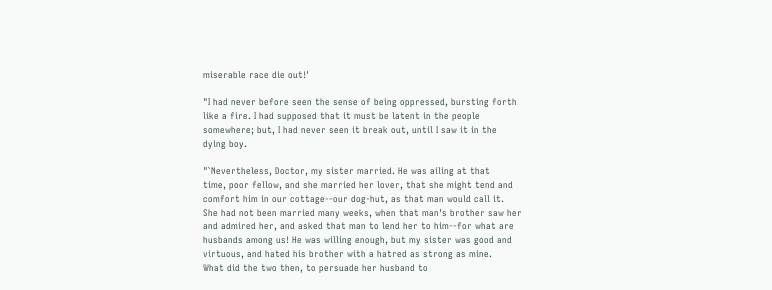miserable race die out!'

"I had never before seen the sense of being oppressed, bursting forth
like a fire. I had supposed that it must be latent in the people
somewhere; but, I had never seen it break out, until I saw it in the
dying boy.

"`Nevertheless, Doctor, my sister married. He was ailing at that
time, poor fellow, and she married her lover, that she might tend and
comfort him in our cottage--our dog-hut, as that man would call it.
She had not been married many weeks, when that man's brother saw her
and admired her, and asked that man to lend her to him--for what are
husbands among us! He was willing enough, but my sister was good and
virtuous, and hated his brother with a hatred as strong as mine.
What did the two then, to persuade her husband to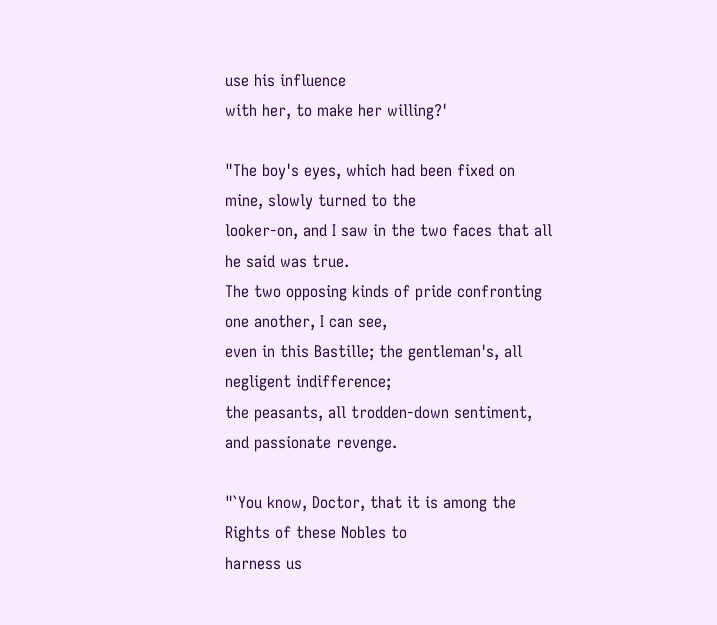use his influence
with her, to make her willing?'

"The boy's eyes, which had been fixed on mine, slowly turned to the
looker-on, and I saw in the two faces that all he said was true.
The two opposing kinds of pride confronting one another, I can see,
even in this Bastille; the gentleman's, all negligent indifference;
the peasants, all trodden-down sentiment, and passionate revenge.

"`You know, Doctor, that it is among the Rights of these Nobles to
harness us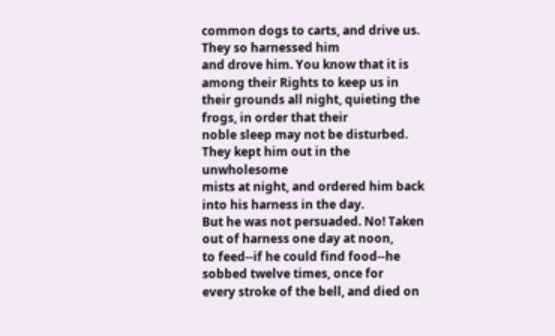common dogs to carts, and drive us. They so harnessed him
and drove him. You know that it is among their Rights to keep us in
their grounds all night, quieting the frogs, in order that their
noble sleep may not be disturbed. They kept him out in the unwholesome
mists at night, and ordered him back into his harness in the day.
But he was not persuaded. No! Taken out of harness one day at noon,
to feed--if he could find food--he sobbed twelve times, once for
every stroke of the bell, and died on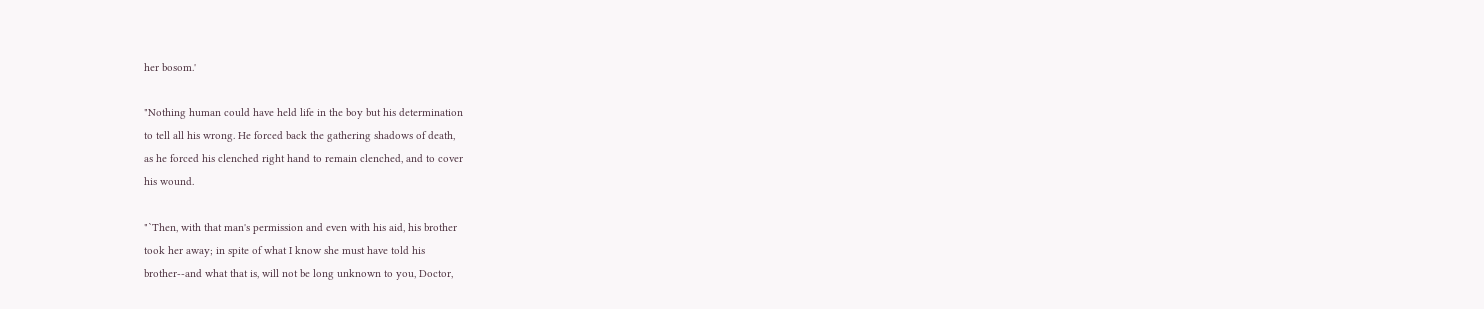her bosom.'

"Nothing human could have held life in the boy but his determination
to tell all his wrong. He forced back the gathering shadows of death,
as he forced his clenched right hand to remain clenched, and to cover
his wound.

"`Then, with that man's permission and even with his aid, his brother
took her away; in spite of what I know she must have told his
brother--and what that is, will not be long unknown to you, Doctor,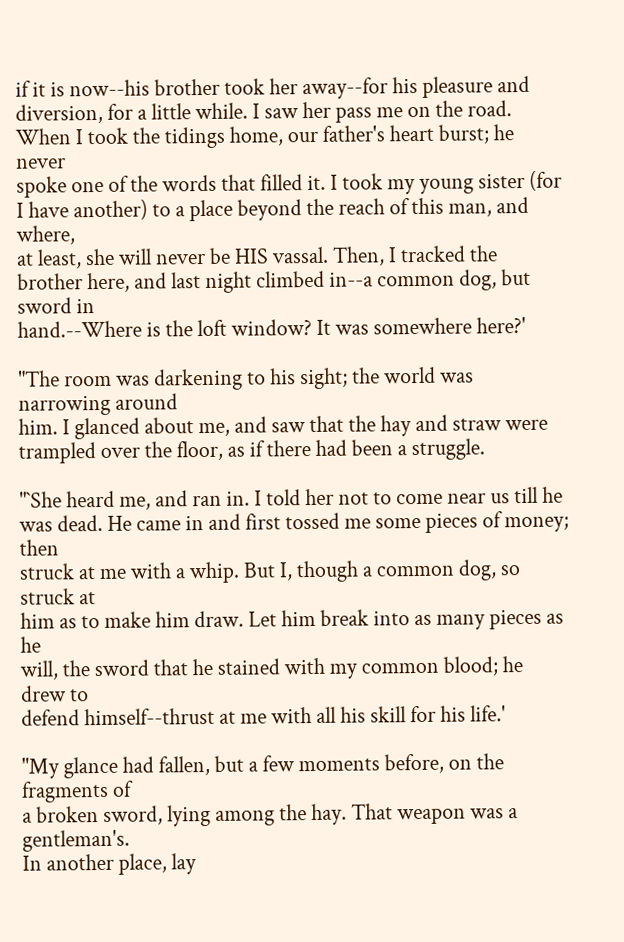if it is now--his brother took her away--for his pleasure and
diversion, for a little while. I saw her pass me on the road.
When I took the tidings home, our father's heart burst; he never
spoke one of the words that filled it. I took my young sister (for
I have another) to a place beyond the reach of this man, and where,
at least, she will never be HIS vassal. Then, I tracked the
brother here, and last night climbed in--a common dog, but sword in
hand.--Where is the loft window? It was somewhere here?'

"The room was darkening to his sight; the world was narrowing around
him. I glanced about me, and saw that the hay and straw were
trampled over the floor, as if there had been a struggle.

"`She heard me, and ran in. I told her not to come near us till he
was dead. He came in and first tossed me some pieces of money; then
struck at me with a whip. But I, though a common dog, so struck at
him as to make him draw. Let him break into as many pieces as he
will, the sword that he stained with my common blood; he drew to
defend himself--thrust at me with all his skill for his life.'

"My glance had fallen, but a few moments before, on the fragments of
a broken sword, lying among the hay. That weapon was a gentleman's.
In another place, lay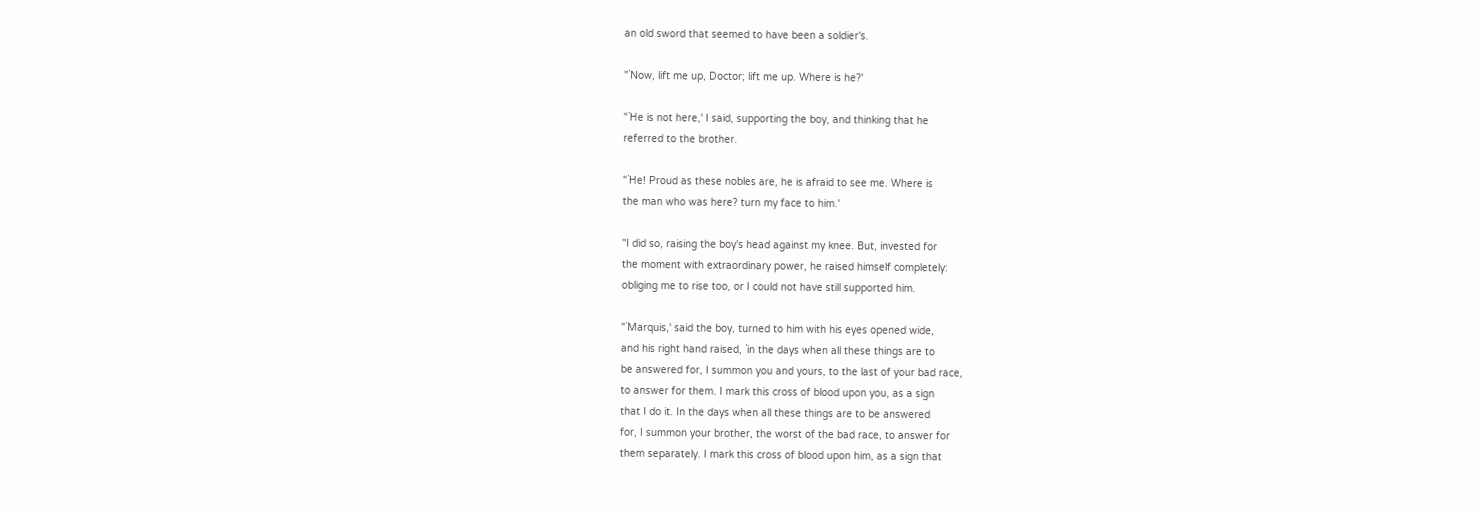an old sword that seemed to have been a soldier's.

"`Now, lift me up, Doctor; lift me up. Where is he?'

"`He is not here,' I said, supporting the boy, and thinking that he
referred to the brother.

"`He! Proud as these nobles are, he is afraid to see me. Where is
the man who was here? turn my face to him.'

"I did so, raising the boy's head against my knee. But, invested for
the moment with extraordinary power, he raised himself completely:
obliging me to rise too, or I could not have still supported him.

"`Marquis,' said the boy, turned to him with his eyes opened wide,
and his right hand raised, `in the days when all these things are to
be answered for, I summon you and yours, to the last of your bad race,
to answer for them. I mark this cross of blood upon you, as a sign
that I do it. In the days when all these things are to be answered
for, I summon your brother, the worst of the bad race, to answer for
them separately. I mark this cross of blood upon him, as a sign that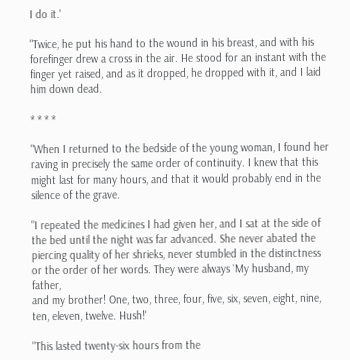I do it.'

"Twice, he put his hand to the wound in his breast, and with his
forefinger drew a cross in the air. He stood for an instant with the
finger yet raised, and as it dropped, he dropped with it, and I laid
him down dead.

* * * *

"When I returned to the bedside of the young woman, I found her
raving in precisely the same order of continuity. I knew that this
might last for many hours, and that it would probably end in the
silence of the grave.

"I repeated the medicines I had given her, and I sat at the side of
the bed until the night was far advanced. She never abated the
piercing quality of her shrieks, never stumbled in the distinctness
or the order of her words. They were always `My husband, my father,
and my brother! One, two, three, four, five, six, seven, eight, nine,
ten, eleven, twelve. Hush!'

"This lasted twenty-six hours from the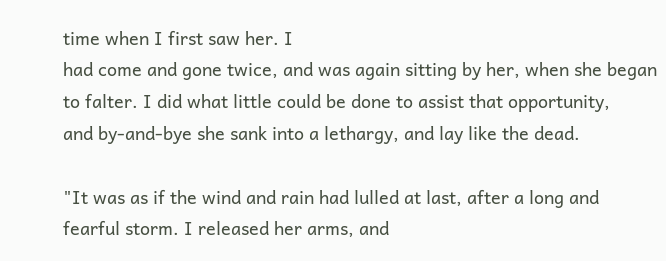time when I first saw her. I
had come and gone twice, and was again sitting by her, when she began
to falter. I did what little could be done to assist that opportunity,
and by-and-bye she sank into a lethargy, and lay like the dead.

"It was as if the wind and rain had lulled at last, after a long and
fearful storm. I released her arms, and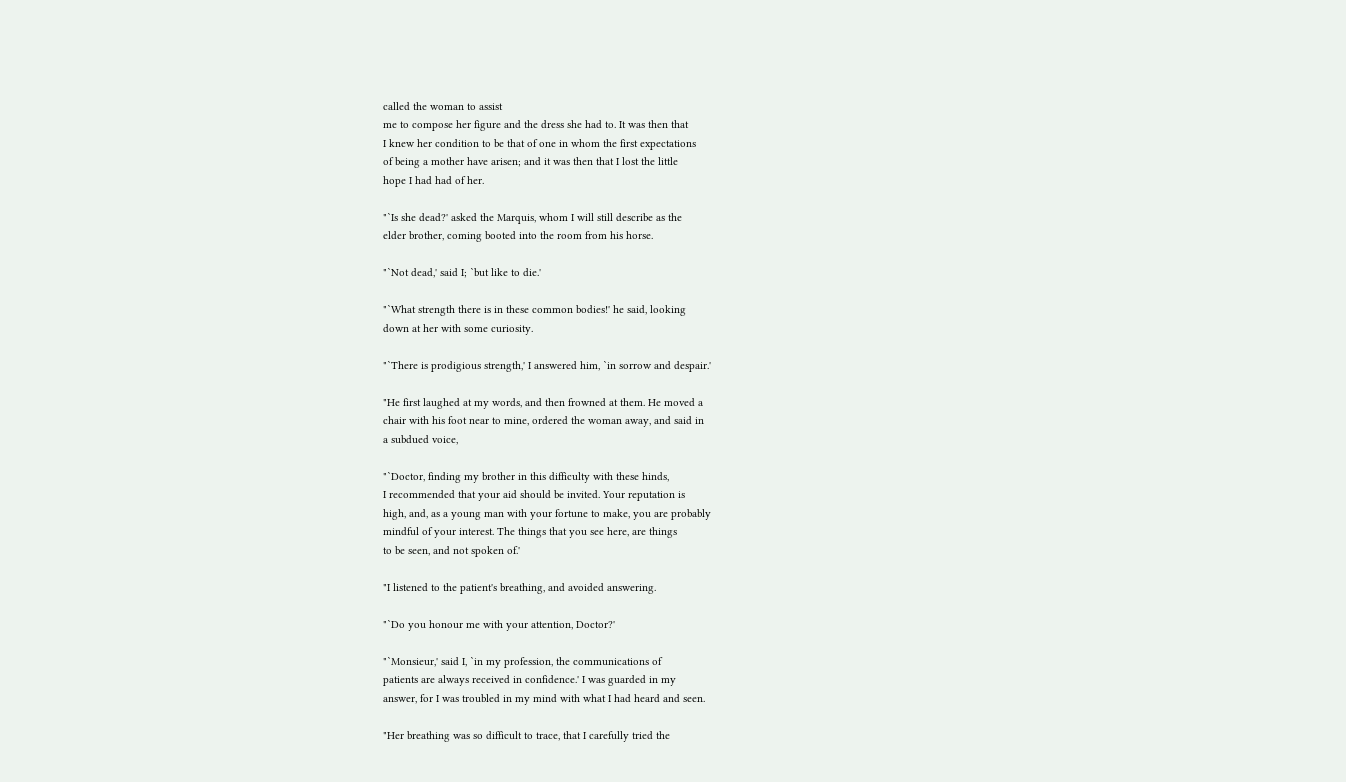called the woman to assist
me to compose her figure and the dress she had to. It was then that
I knew her condition to be that of one in whom the first expectations
of being a mother have arisen; and it was then that I lost the little
hope I had had of her.

"`Is she dead?' asked the Marquis, whom I will still describe as the
elder brother, coming booted into the room from his horse.

"`Not dead,' said I; `but like to die.'

"`What strength there is in these common bodies!' he said, looking
down at her with some curiosity.

"`There is prodigious strength,' I answered him, `in sorrow and despair.'

"He first laughed at my words, and then frowned at them. He moved a
chair with his foot near to mine, ordered the woman away, and said in
a subdued voice,

"`Doctor, finding my brother in this difficulty with these hinds,
I recommended that your aid should be invited. Your reputation is
high, and, as a young man with your fortune to make, you are probably
mindful of your interest. The things that you see here, are things
to be seen, and not spoken of.'

"I listened to the patient's breathing, and avoided answering.

"`Do you honour me with your attention, Doctor?'

"`Monsieur,' said I, `in my profession, the communications of
patients are always received in confidence.' I was guarded in my
answer, for I was troubled in my mind with what I had heard and seen.

"Her breathing was so difficult to trace, that I carefully tried the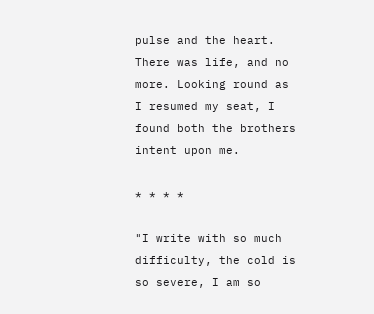pulse and the heart. There was life, and no more. Looking round as
I resumed my seat, I found both the brothers intent upon me.

* * * *

"I write with so much difficulty, the cold is so severe, I am so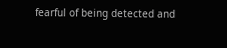fearful of being detected and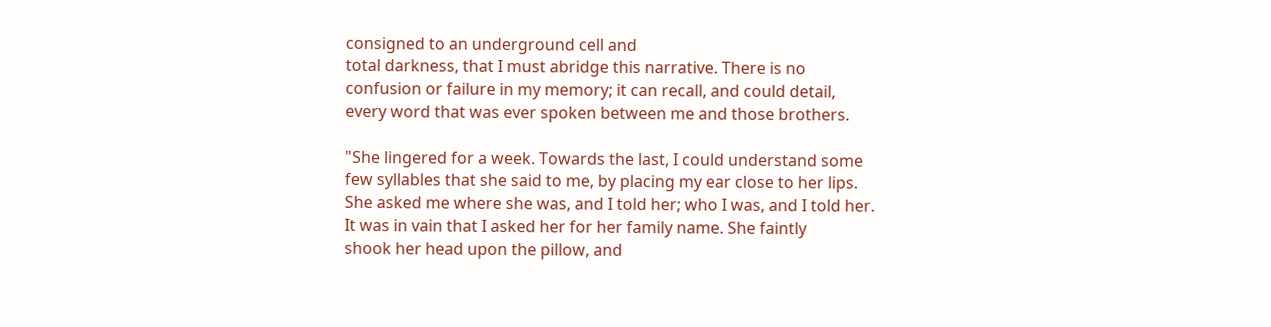consigned to an underground cell and
total darkness, that I must abridge this narrative. There is no
confusion or failure in my memory; it can recall, and could detail,
every word that was ever spoken between me and those brothers.

"She lingered for a week. Towards the last, I could understand some
few syllables that she said to me, by placing my ear close to her lips.
She asked me where she was, and I told her; who I was, and I told her.
It was in vain that I asked her for her family name. She faintly
shook her head upon the pillow, and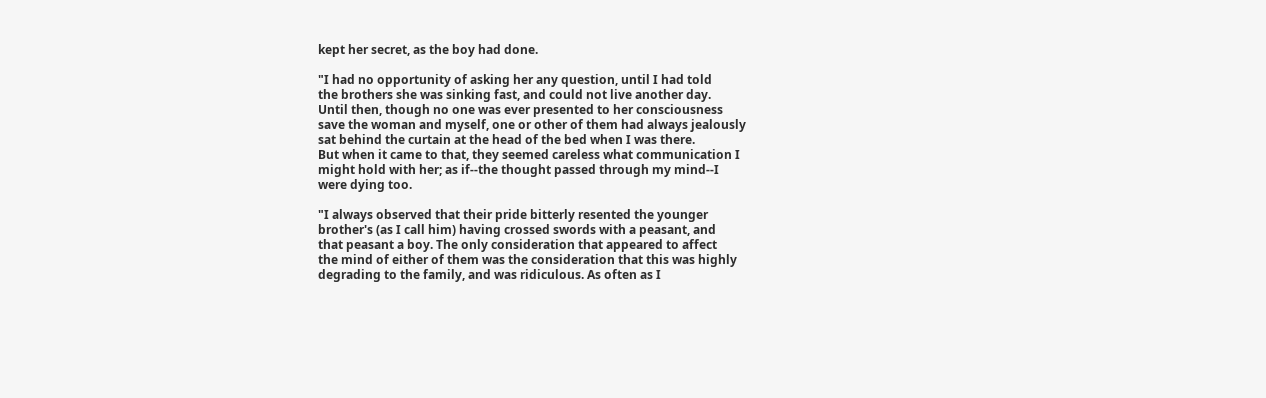kept her secret, as the boy had done.

"I had no opportunity of asking her any question, until I had told
the brothers she was sinking fast, and could not live another day.
Until then, though no one was ever presented to her consciousness
save the woman and myself, one or other of them had always jealously
sat behind the curtain at the head of the bed when I was there.
But when it came to that, they seemed careless what communication I
might hold with her; as if--the thought passed through my mind--I
were dying too.

"I always observed that their pride bitterly resented the younger
brother's (as I call him) having crossed swords with a peasant, and
that peasant a boy. The only consideration that appeared to affect
the mind of either of them was the consideration that this was highly
degrading to the family, and was ridiculous. As often as I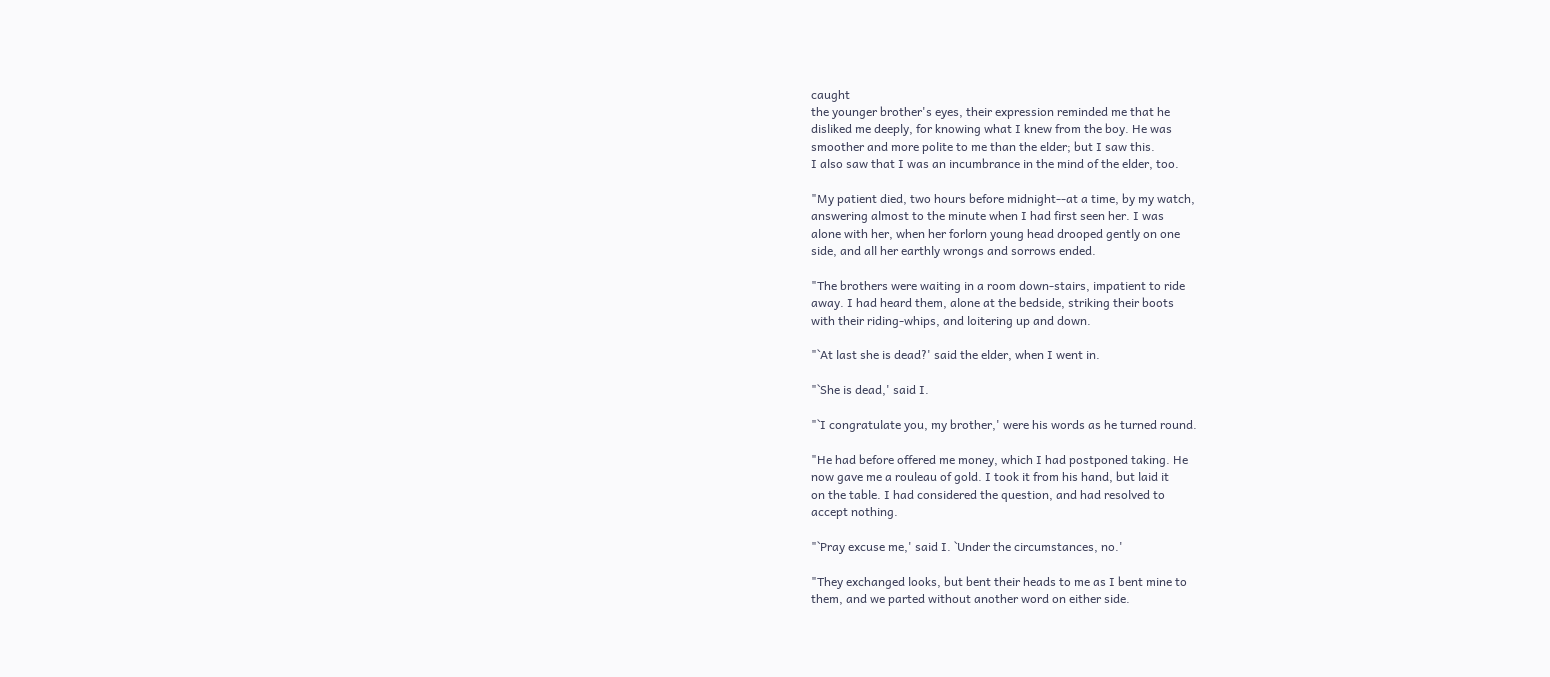caught
the younger brother's eyes, their expression reminded me that he
disliked me deeply, for knowing what I knew from the boy. He was
smoother and more polite to me than the elder; but I saw this.
I also saw that I was an incumbrance in the mind of the elder, too.

"My patient died, two hours before midnight--at a time, by my watch,
answering almost to the minute when I had first seen her. I was
alone with her, when her forlorn young head drooped gently on one
side, and all her earthly wrongs and sorrows ended.

"The brothers were waiting in a room down-stairs, impatient to ride
away. I had heard them, alone at the bedside, striking their boots
with their riding-whips, and loitering up and down.

"`At last she is dead?' said the elder, when I went in.

"`She is dead,' said I.

"`I congratulate you, my brother,' were his words as he turned round.

"He had before offered me money, which I had postponed taking. He
now gave me a rouleau of gold. I took it from his hand, but laid it
on the table. I had considered the question, and had resolved to
accept nothing.

"`Pray excuse me,' said I. `Under the circumstances, no.'

"They exchanged looks, but bent their heads to me as I bent mine to
them, and we parted without another word on either side.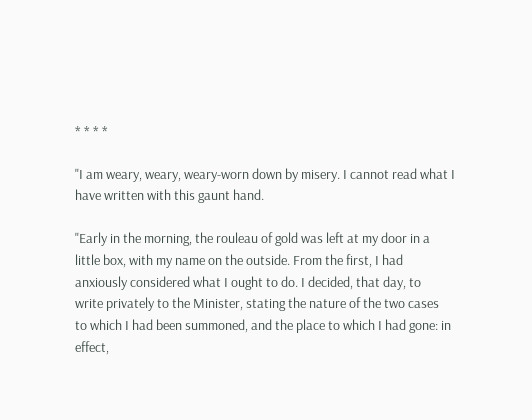* * * *

"I am weary, weary, weary-worn down by misery. I cannot read what I
have written with this gaunt hand.

"Early in the morning, the rouleau of gold was left at my door in a
little box, with my name on the outside. From the first, I had
anxiously considered what I ought to do. I decided, that day, to
write privately to the Minister, stating the nature of the two cases
to which I had been summoned, and the place to which I had gone: in
effect,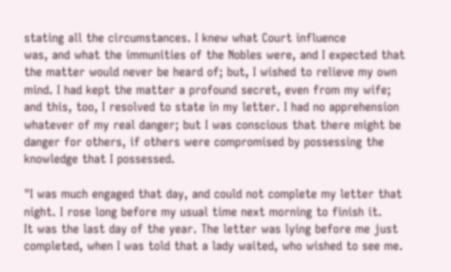stating all the circumstances. I knew what Court influence
was, and what the immunities of the Nobles were, and I expected that
the matter would never be heard of; but, I wished to relieve my own
mind. I had kept the matter a profound secret, even from my wife;
and this, too, I resolved to state in my letter. I had no apprehension
whatever of my real danger; but I was conscious that there might be
danger for others, if others were compromised by possessing the
knowledge that I possessed.

"I was much engaged that day, and could not complete my letter that
night. I rose long before my usual time next morning to finish it.
It was the last day of the year. The letter was lying before me just
completed, when I was told that a lady waited, who wished to see me.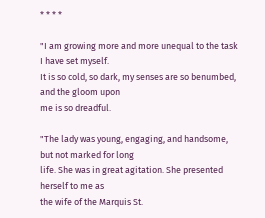* * * *

"I am growing more and more unequal to the task I have set myself.
It is so cold, so dark, my senses are so benumbed, and the gloom upon
me is so dreadful.

"The lady was young, engaging, and handsome, but not marked for long
life. She was in great agitation. She presented herself to me as
the wife of the Marquis St.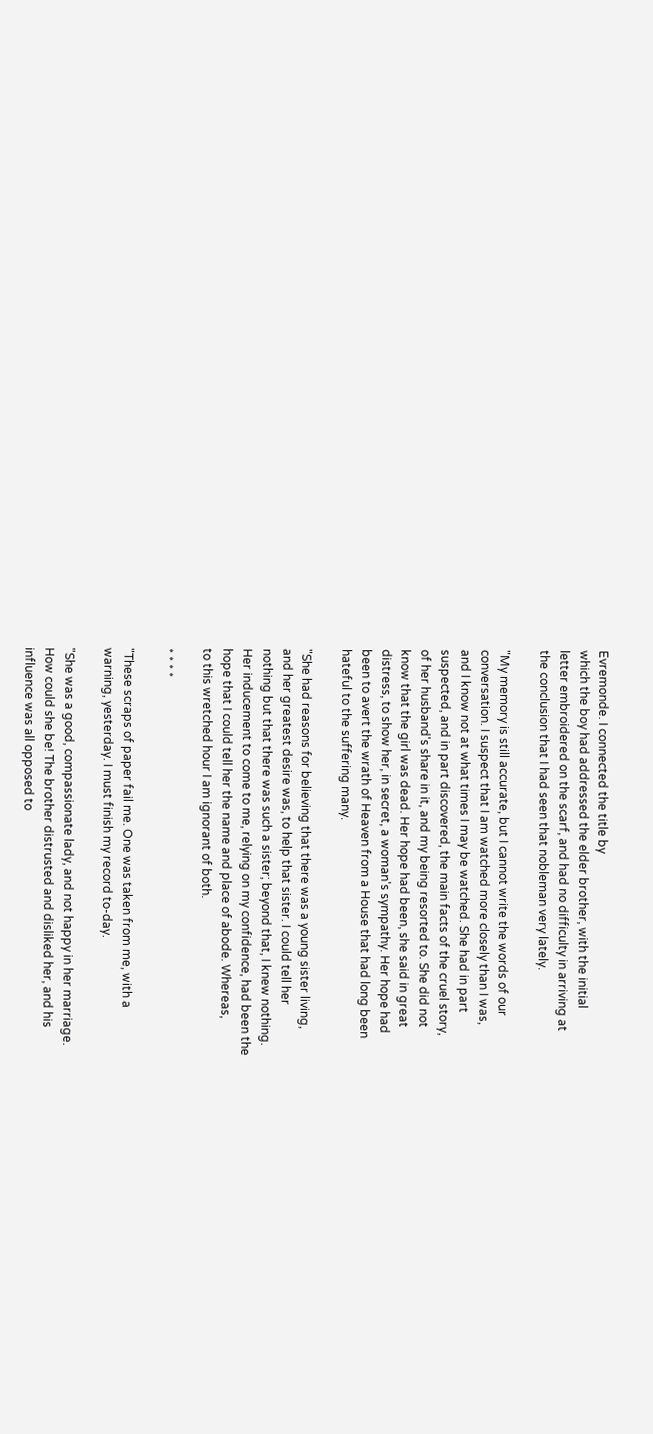Evremonde. I connected the title by
which the boy had addressed the elder brother, with the initial
letter embroidered on the scarf, and had no difficulty in arriving at
the conclusion that I had seen that nobleman very lately.

"My memory is still accurate, but I cannot write the words of our
conversation. I suspect that I am watched more closely than I was,
and I know not at what times I may be watched. She had in part
suspected, and in part discovered, the main facts of the cruel story,
of her husband's share in it, and my being resorted to. She did not
know that the girl was dead. Her hope had been, she said in great
distress, to show her, in secret, a woman's sympathy. Her hope had
been to avert the wrath of Heaven from a House that had long been
hateful to the suffering many.

"She had reasons for believing that there was a young sister living,
and her greatest desire was, to help that sister. I could tell her
nothing but that there was such a sister; beyond that, I knew nothing.
Her inducement to come to me, relying on my confidence, had been the
hope that I could tell her the name and place of abode. Whereas,
to this wretched hour I am ignorant of both.

* * * *

"These scraps of paper fail me. One was taken from me, with a
warning, yesterday. I must finish my record to-day.

"She was a good, compassionate lady, and not happy in her marriage.
How could she be! The brother distrusted and disliked her, and his
influence was all opposed to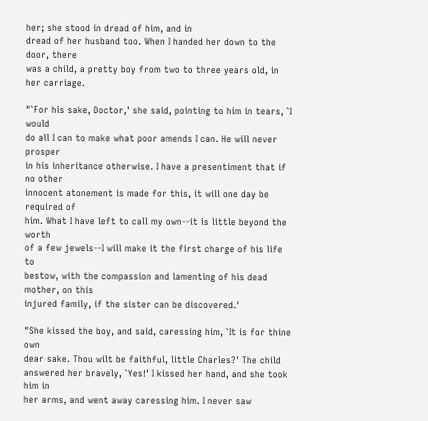her; she stood in dread of him, and in
dread of her husband too. When I handed her down to the door, there
was a child, a pretty boy from two to three years old, in her carriage.

"`For his sake, Doctor,' she said, pointing to him in tears, `I would
do all I can to make what poor amends I can. He will never prosper
in his inheritance otherwise. I have a presentiment that if no other
innocent atonement is made for this, it will one day be required of
him. What I have left to call my own--it is little beyond the worth
of a few jewels--I will make it the first charge of his life to
bestow, with the compassion and lamenting of his dead mother, on this
injured family, if the sister can be discovered.'

"She kissed the boy, and said, caressing him, `It is for thine own
dear sake. Thou wilt be faithful, little Charles?' The child
answered her bravely, `Yes!' I kissed her hand, and she took him in
her arms, and went away caressing him. I never saw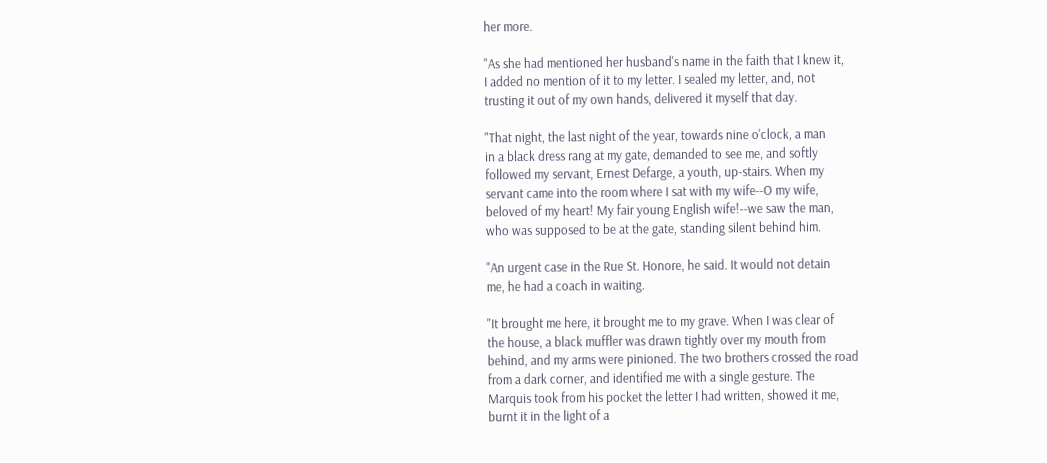her more.

"As she had mentioned her husband's name in the faith that I knew it,
I added no mention of it to my letter. I sealed my letter, and, not
trusting it out of my own hands, delivered it myself that day.

"That night, the last night of the year, towards nine o'clock, a man
in a black dress rang at my gate, demanded to see me, and softly
followed my servant, Ernest Defarge, a youth, up-stairs. When my
servant came into the room where I sat with my wife--O my wife,
beloved of my heart! My fair young English wife!--we saw the man,
who was supposed to be at the gate, standing silent behind him.

"An urgent case in the Rue St. Honore, he said. It would not detain
me, he had a coach in waiting.

"It brought me here, it brought me to my grave. When I was clear of
the house, a black muffler was drawn tightly over my mouth from
behind, and my arms were pinioned. The two brothers crossed the road
from a dark corner, and identified me with a single gesture. The
Marquis took from his pocket the letter I had written, showed it me,
burnt it in the light of a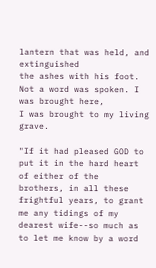lantern that was held, and extinguished
the ashes with his foot. Not a word was spoken. I was brought here,
I was brought to my living grave.

"If it had pleased GOD to put it in the hard heart of either of the
brothers, in all these frightful years, to grant me any tidings of my
dearest wife--so much as to let me know by a word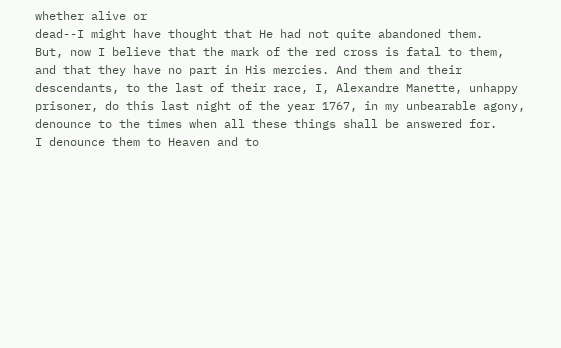whether alive or
dead--I might have thought that He had not quite abandoned them.
But, now I believe that the mark of the red cross is fatal to them,
and that they have no part in His mercies. And them and their
descendants, to the last of their race, I, Alexandre Manette, unhappy
prisoner, do this last night of the year 1767, in my unbearable agony,
denounce to the times when all these things shall be answered for.
I denounce them to Heaven and to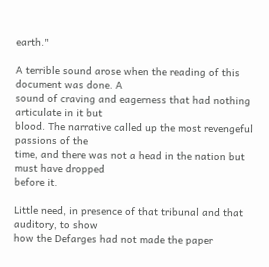earth."

A terrible sound arose when the reading of this document was done. A
sound of craving and eagerness that had nothing articulate in it but
blood. The narrative called up the most revengeful passions of the
time, and there was not a head in the nation but must have dropped
before it.

Little need, in presence of that tribunal and that auditory, to show
how the Defarges had not made the paper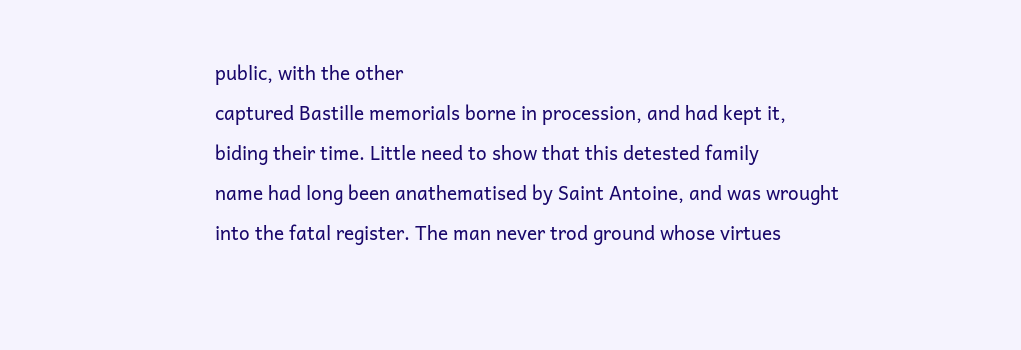public, with the other
captured Bastille memorials borne in procession, and had kept it,
biding their time. Little need to show that this detested family
name had long been anathematised by Saint Antoine, and was wrought
into the fatal register. The man never trod ground whose virtues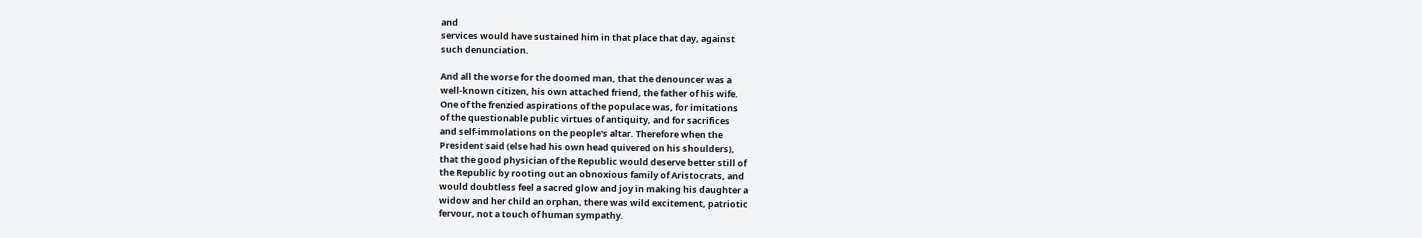and
services would have sustained him in that place that day, against
such denunciation.

And all the worse for the doomed man, that the denouncer was a
well-known citizen, his own attached friend, the father of his wife.
One of the frenzied aspirations of the populace was, for imitations
of the questionable public virtues of antiquity, and for sacrifices
and self-immolations on the people's altar. Therefore when the
President said (else had his own head quivered on his shoulders),
that the good physician of the Republic would deserve better still of
the Republic by rooting out an obnoxious family of Aristocrats, and
would doubtless feel a sacred glow and joy in making his daughter a
widow and her child an orphan, there was wild excitement, patriotic
fervour, not a touch of human sympathy.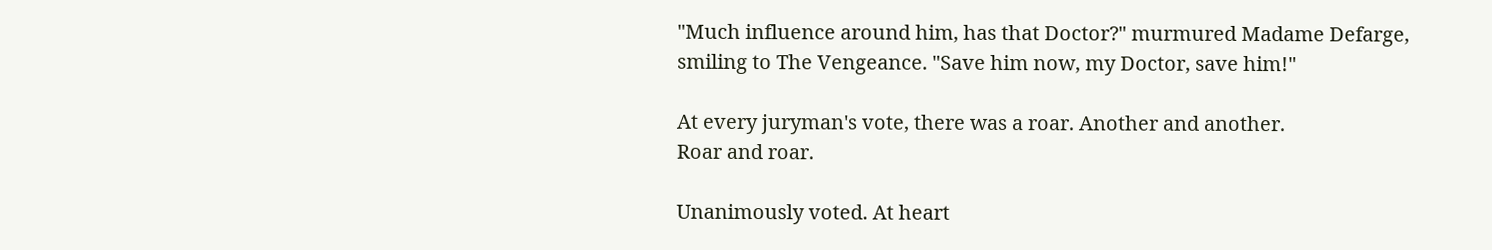"Much influence around him, has that Doctor?" murmured Madame Defarge,
smiling to The Vengeance. "Save him now, my Doctor, save him!"

At every juryman's vote, there was a roar. Another and another.
Roar and roar.

Unanimously voted. At heart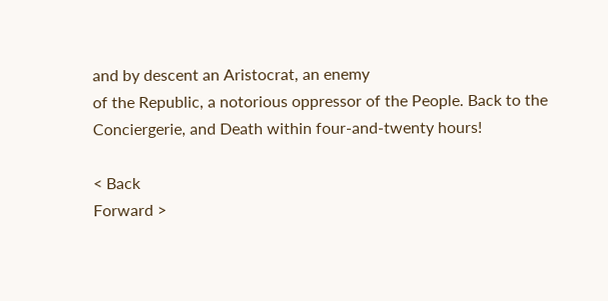and by descent an Aristocrat, an enemy
of the Republic, a notorious oppressor of the People. Back to the
Conciergerie, and Death within four-and-twenty hours!

< Back
Forward >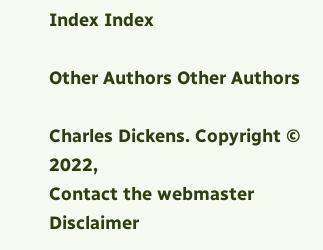Index Index

Other Authors Other Authors

Charles Dickens. Copyright © 2022,
Contact the webmaster
Disclaimer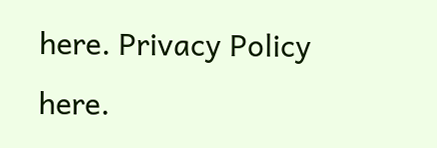here. Privacy Policy here.